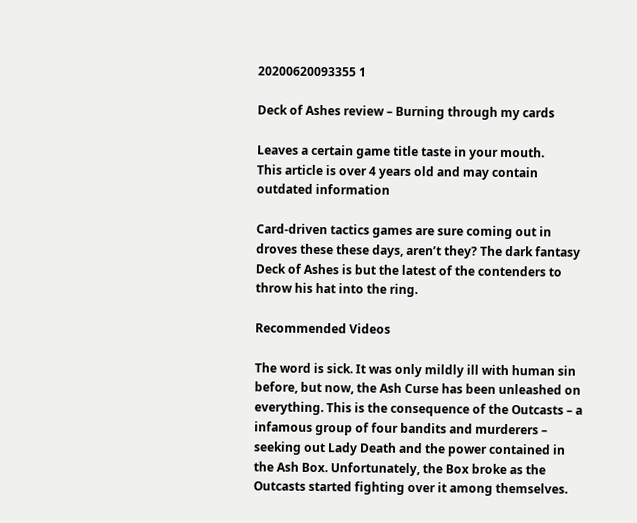20200620093355 1

Deck of Ashes review – Burning through my cards

Leaves a certain game title taste in your mouth.
This article is over 4 years old and may contain outdated information

Card-driven tactics games are sure coming out in droves these these days, aren’t they? The dark fantasy Deck of Ashes is but the latest of the contenders to throw his hat into the ring.

Recommended Videos

The word is sick. It was only mildly ill with human sin before, but now, the Ash Curse has been unleashed on everything. This is the consequence of the Outcasts – a infamous group of four bandits and murderers – seeking out Lady Death and the power contained in the Ash Box. Unfortunately, the Box broke as the Outcasts started fighting over it among themselves.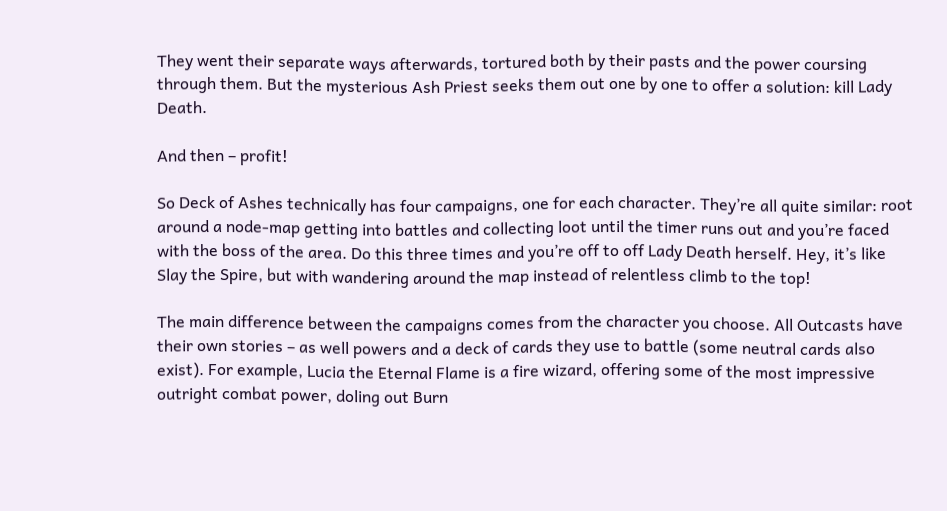They went their separate ways afterwards, tortured both by their pasts and the power coursing through them. But the mysterious Ash Priest seeks them out one by one to offer a solution: kill Lady Death.

And then – profit!

So Deck of Ashes technically has four campaigns, one for each character. They’re all quite similar: root around a node-map getting into battles and collecting loot until the timer runs out and you’re faced with the boss of the area. Do this three times and you’re off to off Lady Death herself. Hey, it’s like Slay the Spire, but with wandering around the map instead of relentless climb to the top!

The main difference between the campaigns comes from the character you choose. All Outcasts have their own stories – as well powers and a deck of cards they use to battle (some neutral cards also exist). For example, Lucia the Eternal Flame is a fire wizard, offering some of the most impressive outright combat power, doling out Burn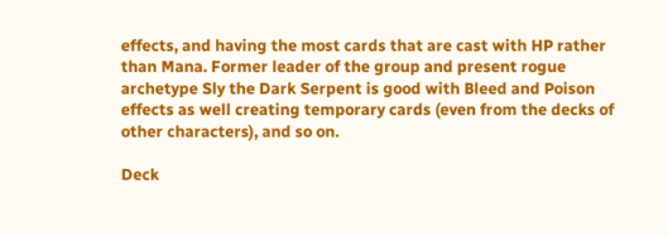effects, and having the most cards that are cast with HP rather than Mana. Former leader of the group and present rogue archetype Sly the Dark Serpent is good with Bleed and Poison effects as well creating temporary cards (even from the decks of other characters), and so on.

Deck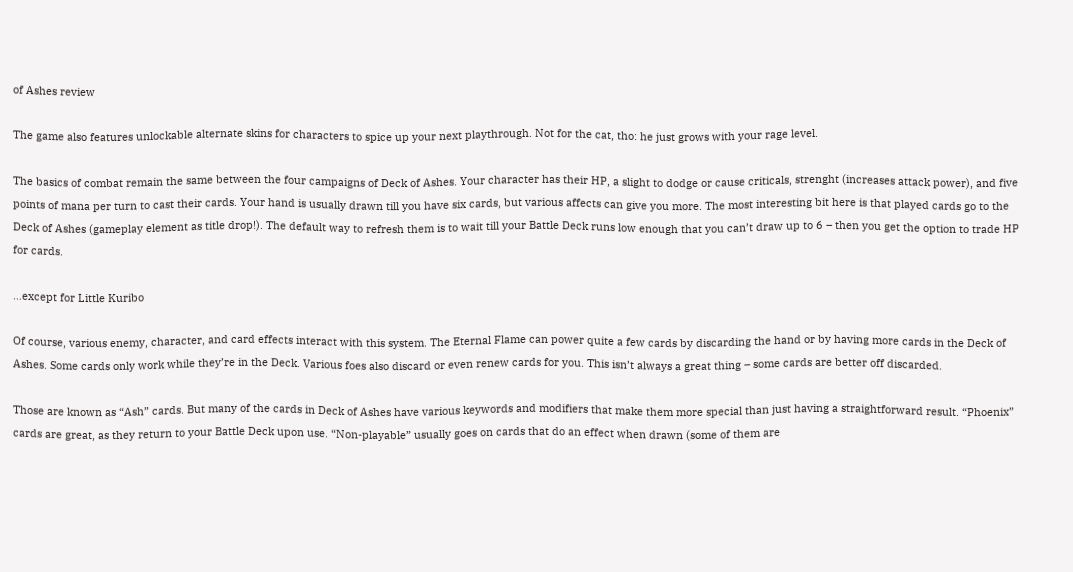of Ashes review

The game also features unlockable alternate skins for characters to spice up your next playthrough. Not for the cat, tho: he just grows with your rage level.

The basics of combat remain the same between the four campaigns of Deck of Ashes. Your character has their HP, a slight to dodge or cause criticals, strenght (increases attack power), and five points of mana per turn to cast their cards. Your hand is usually drawn till you have six cards, but various affects can give you more. The most interesting bit here is that played cards go to the Deck of Ashes (gameplay element as title drop!). The default way to refresh them is to wait till your Battle Deck runs low enough that you can’t draw up to 6 – then you get the option to trade HP for cards.

…except for Little Kuribo

Of course, various enemy, character, and card effects interact with this system. The Eternal Flame can power quite a few cards by discarding the hand or by having more cards in the Deck of Ashes. Some cards only work while they’re in the Deck. Various foes also discard or even renew cards for you. This isn’t always a great thing – some cards are better off discarded.

Those are known as “Ash” cards. But many of the cards in Deck of Ashes have various keywords and modifiers that make them more special than just having a straightforward result. “Phoenix” cards are great, as they return to your Battle Deck upon use. “Non-playable” usually goes on cards that do an effect when drawn (some of them are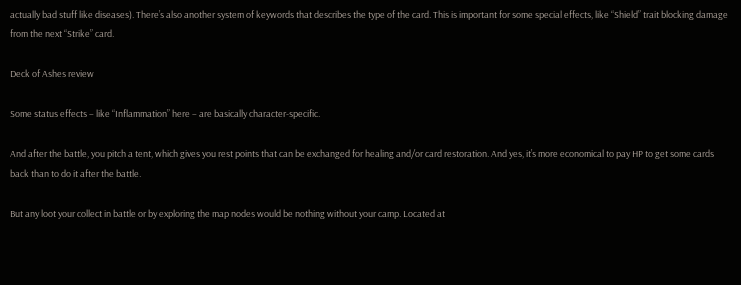actually bad stuff like diseases). There’s also another system of keywords that describes the type of the card. This is important for some special effects, like “Shield” trait blocking damage from the next “Strike” card.

Deck of Ashes review

Some status effects – like “Inflammation” here – are basically character-specific.

And after the battle, you pitch a tent, which gives you rest points that can be exchanged for healing and/or card restoration. And yes, it’s more economical to pay HP to get some cards back than to do it after the battle.

But any loot your collect in battle or by exploring the map nodes would be nothing without your camp. Located at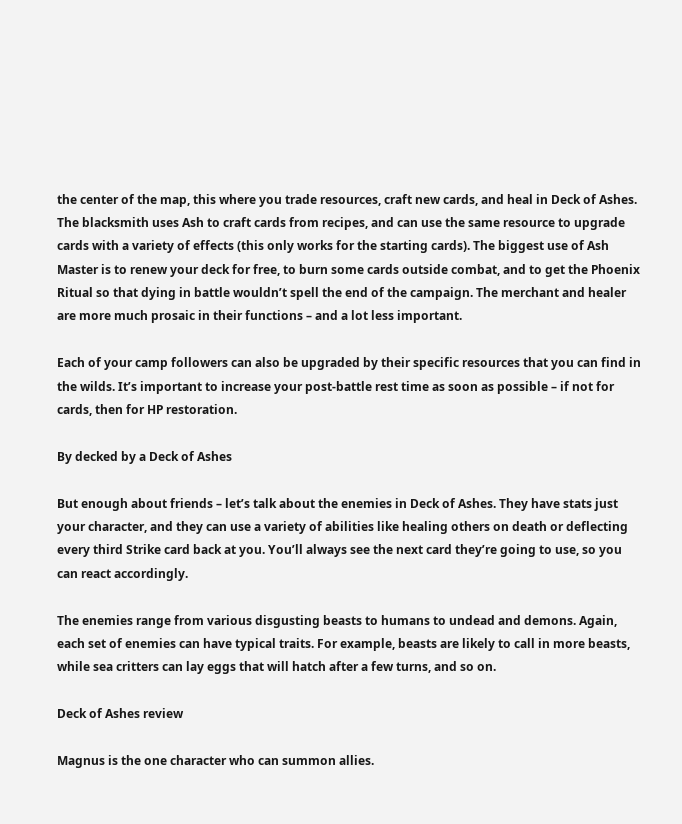the center of the map, this where you trade resources, craft new cards, and heal in Deck of Ashes. The blacksmith uses Ash to craft cards from recipes, and can use the same resource to upgrade cards with a variety of effects (this only works for the starting cards). The biggest use of Ash Master is to renew your deck for free, to burn some cards outside combat, and to get the Phoenix Ritual so that dying in battle wouldn’t spell the end of the campaign. The merchant and healer are more much prosaic in their functions – and a lot less important.

Each of your camp followers can also be upgraded by their specific resources that you can find in the wilds. It’s important to increase your post-battle rest time as soon as possible – if not for cards, then for HP restoration.

By decked by a Deck of Ashes

But enough about friends – let’s talk about the enemies in Deck of Ashes. They have stats just your character, and they can use a variety of abilities like healing others on death or deflecting every third Strike card back at you. You’ll always see the next card they’re going to use, so you can react accordingly.

The enemies range from various disgusting beasts to humans to undead and demons. Again, each set of enemies can have typical traits. For example, beasts are likely to call in more beasts, while sea critters can lay eggs that will hatch after a few turns, and so on.

Deck of Ashes review

Magnus is the one character who can summon allies.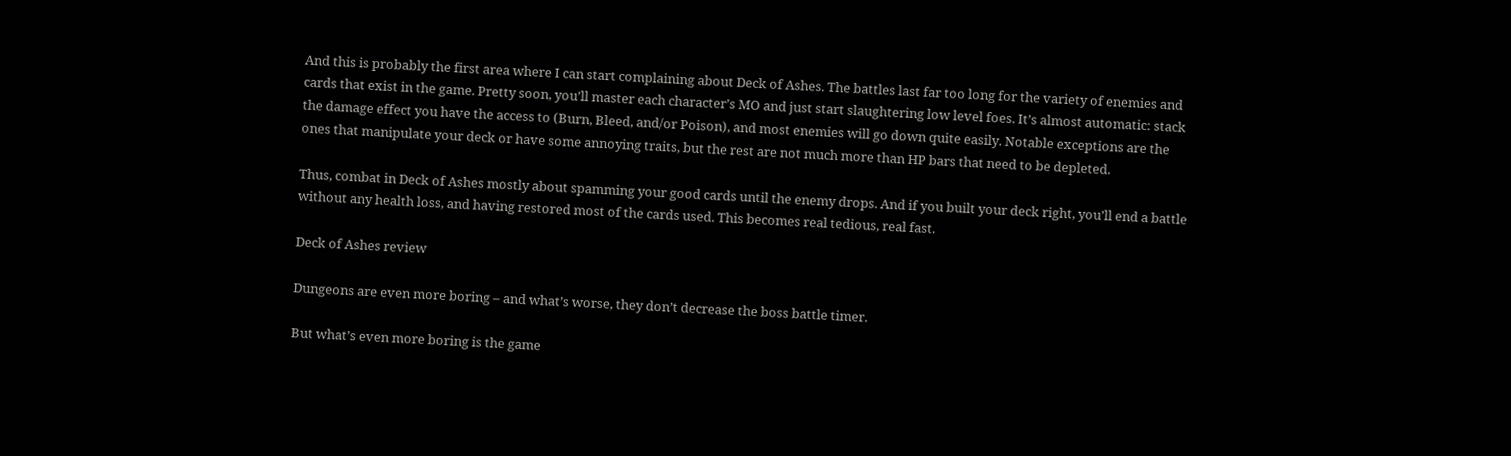And this is probably the first area where I can start complaining about Deck of Ashes. The battles last far too long for the variety of enemies and cards that exist in the game. Pretty soon, you’ll master each character’s MO and just start slaughtering low level foes. It’s almost automatic: stack the damage effect you have the access to (Burn, Bleed, and/or Poison), and most enemies will go down quite easily. Notable exceptions are the ones that manipulate your deck or have some annoying traits, but the rest are not much more than HP bars that need to be depleted.

Thus, combat in Deck of Ashes mostly about spamming your good cards until the enemy drops. And if you built your deck right, you’ll end a battle without any health loss, and having restored most of the cards used. This becomes real tedious, real fast.

Deck of Ashes review

Dungeons are even more boring – and what’s worse, they don’t decrease the boss battle timer.

But what’s even more boring is the game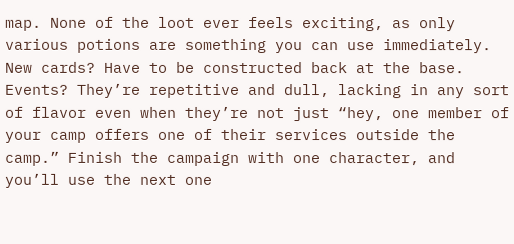map. None of the loot ever feels exciting, as only various potions are something you can use immediately. New cards? Have to be constructed back at the base. Events? They’re repetitive and dull, lacking in any sort of flavor even when they’re not just “hey, one member of your camp offers one of their services outside the camp.” Finish the campaign with one character, and you’ll use the next one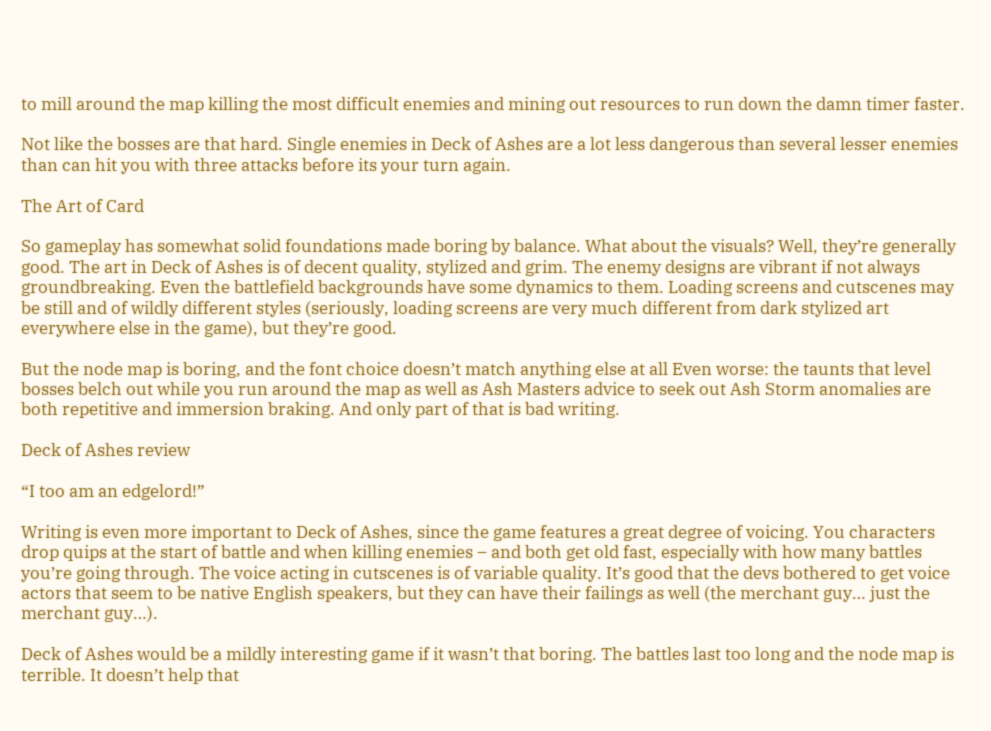to mill around the map killing the most difficult enemies and mining out resources to run down the damn timer faster.

Not like the bosses are that hard. Single enemies in Deck of Ashes are a lot less dangerous than several lesser enemies than can hit you with three attacks before its your turn again.

The Art of Card

So gameplay has somewhat solid foundations made boring by balance. What about the visuals? Well, they’re generally good. The art in Deck of Ashes is of decent quality, stylized and grim. The enemy designs are vibrant if not always groundbreaking. Even the battlefield backgrounds have some dynamics to them. Loading screens and cutscenes may be still and of wildly different styles (seriously, loading screens are very much different from dark stylized art everywhere else in the game), but they’re good.

But the node map is boring, and the font choice doesn’t match anything else at all Even worse: the taunts that level bosses belch out while you run around the map as well as Ash Masters advice to seek out Ash Storm anomalies are both repetitive and immersion braking. And only part of that is bad writing.

Deck of Ashes review

“I too am an edgelord!”

Writing is even more important to Deck of Ashes, since the game features a great degree of voicing. You characters drop quips at the start of battle and when killing enemies – and both get old fast, especially with how many battles you’re going through. The voice acting in cutscenes is of variable quality. It’s good that the devs bothered to get voice actors that seem to be native English speakers, but they can have their failings as well (the merchant guy… just the merchant guy…).

Deck of Ashes would be a mildly interesting game if it wasn’t that boring. The battles last too long and the node map is terrible. It doesn’t help that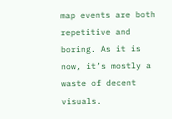map events are both repetitive and boring. As it is now, it’s mostly a waste of decent visuals.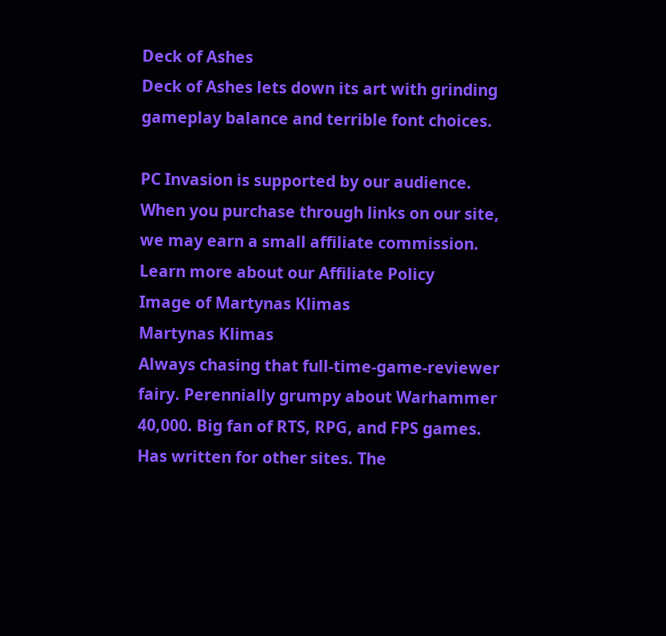Deck of Ashes
Deck of Ashes lets down its art with grinding gameplay balance and terrible font choices.

PC Invasion is supported by our audience. When you purchase through links on our site, we may earn a small affiliate commission. Learn more about our Affiliate Policy
Image of Martynas Klimas
Martynas Klimas
Always chasing that full-time-game-reviewer fairy. Perennially grumpy about Warhammer 40,000. Big fan of RTS, RPG, and FPS games. Has written for other sites. The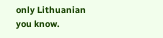only Lithuanian you know.